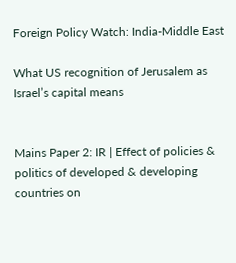Foreign Policy Watch: India-Middle East

What US recognition of Jerusalem as Israel’s capital means


Mains Paper 2: IR | Effect of policies & politics of developed & developing countries on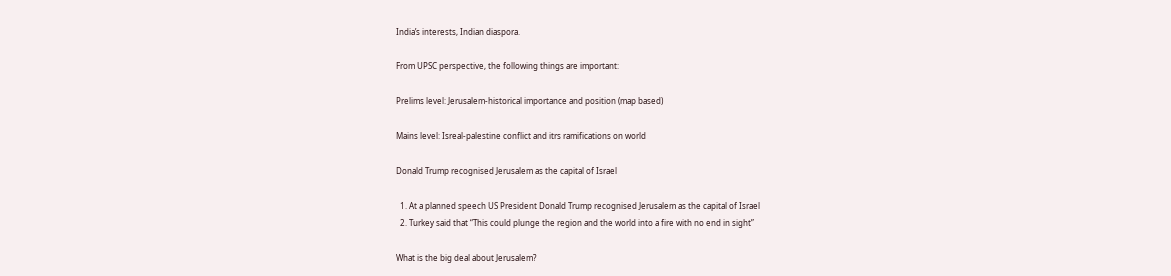India’s interests, Indian diaspora.

From UPSC perspective, the following things are important:

Prelims level: Jerusalem-historical importance and position (map based)

Mains level: Isreal-palestine conflict and itrs ramifications on world

Donald Trump recognised Jerusalem as the capital of Israel

  1. At a planned speech US President Donald Trump recognised Jerusalem as the capital of Israel
  2. Turkey said that “This could plunge the region and the world into a fire with no end in sight”

What is the big deal about Jerusalem?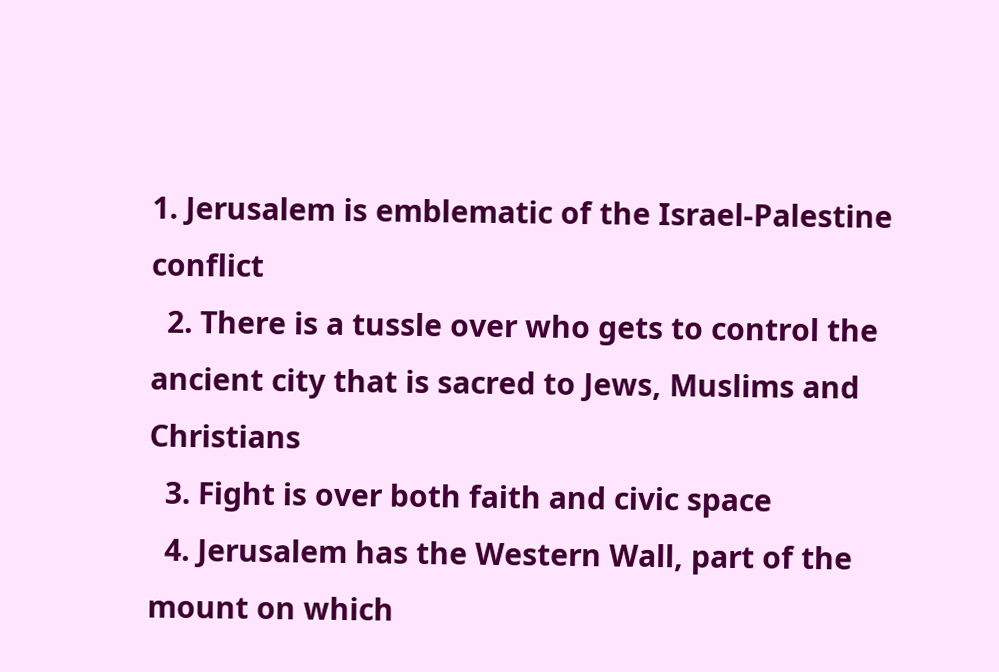1. Jerusalem is emblematic of the Israel-Palestine conflict
  2. There is a tussle over who gets to control the ancient city that is sacred to Jews, Muslims and Christians
  3. Fight is over both faith and civic space
  4. Jerusalem has the Western Wall, part of the mount on which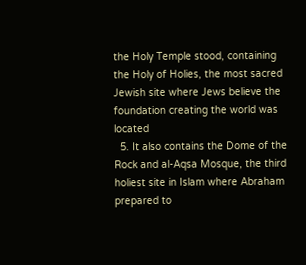the Holy Temple stood, containing the Holy of Holies, the most sacred Jewish site where Jews believe the foundation creating the world was located
  5. It also contains the Dome of the Rock and al-Aqsa Mosque, the third holiest site in Islam where Abraham prepared to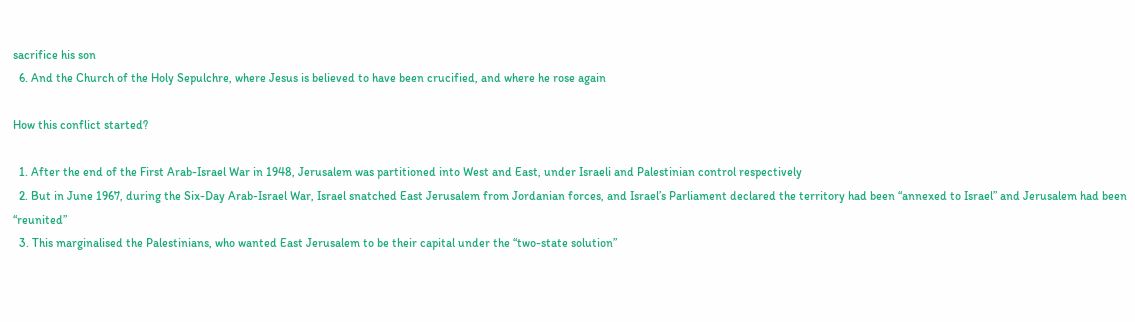sacrifice his son
  6. And the Church of the Holy Sepulchre, where Jesus is believed to have been crucified, and where he rose again

How this conflict started?

  1. After the end of the First Arab-Israel War in 1948, Jerusalem was partitioned into West and East, under Israeli and Palestinian control respectively
  2. But in June 1967, during the Six-Day Arab-Israel War, Israel snatched East Jerusalem from Jordanian forces, and Israel’s Parliament declared the territory had been “annexed to Israel” and Jerusalem had been “reunited”
  3. This marginalised the Palestinians, who wanted East Jerusalem to be their capital under the “two-state solution”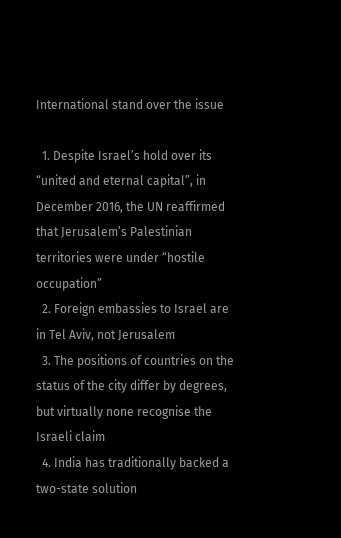International stand over the issue

  1. Despite Israel’s hold over its “united and eternal capital”, in December 2016, the UN reaffirmed that Jerusalem’s Palestinian territories were under “hostile occupation”
  2. Foreign embassies to Israel are in Tel Aviv, not Jerusalem
  3. The positions of countries on the status of the city differ by degrees, but virtually none recognise the Israeli claim
  4. India has traditionally backed a two-state solution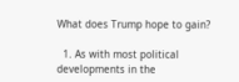What does Trump hope to gain?

  1. As with most political developments in the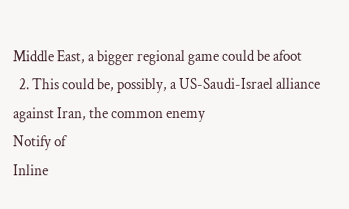Middle East, a bigger regional game could be afoot
  2. This could be, possibly, a US-Saudi-Israel alliance against Iran, the common enemy
Notify of
Inline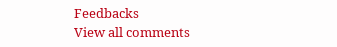Feedbacks
View all comments